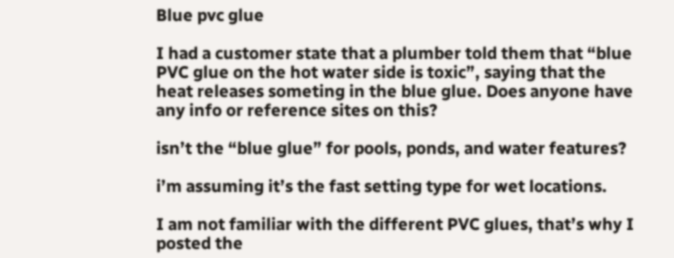Blue pvc glue

I had a customer state that a plumber told them that “blue PVC glue on the hot water side is toxic”, saying that the heat releases someting in the blue glue. Does anyone have any info or reference sites on this?

isn’t the “blue glue” for pools, ponds, and water features?

i’m assuming it’s the fast setting type for wet locations.

I am not familiar with the different PVC glues, that’s why I posted the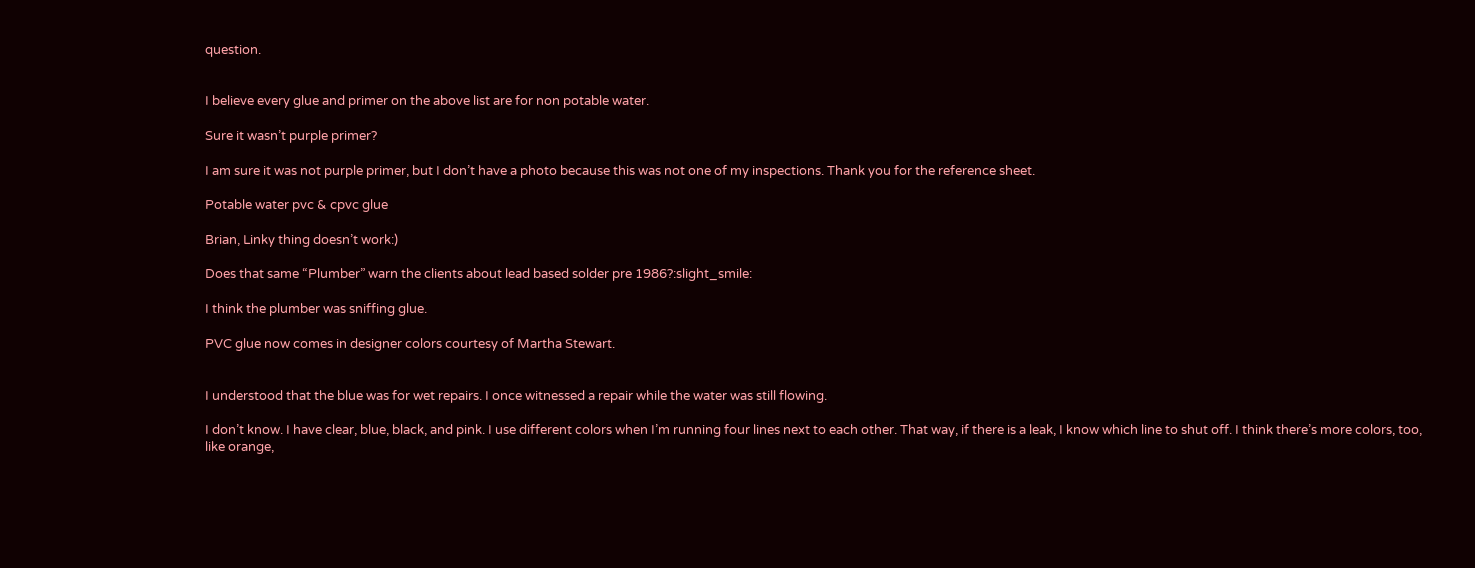question.


I believe every glue and primer on the above list are for non potable water.

Sure it wasn’t purple primer?

I am sure it was not purple primer, but I don’t have a photo because this was not one of my inspections. Thank you for the reference sheet.

Potable water pvc & cpvc glue

Brian, Linky thing doesn’t work:)

Does that same “Plumber” warn the clients about lead based solder pre 1986?:slight_smile:

I think the plumber was sniffing glue.

PVC glue now comes in designer colors courtesy of Martha Stewart.


I understood that the blue was for wet repairs. I once witnessed a repair while the water was still flowing.

I don’t know. I have clear, blue, black, and pink. I use different colors when I’m running four lines next to each other. That way, if there is a leak, I know which line to shut off. I think there’s more colors, too, like orange,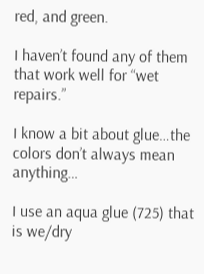red, and green.

I haven’t found any of them that work well for “wet repairs.”

I know a bit about glue…the colors don’t always mean anything…

I use an aqua glue (725) that is we/dry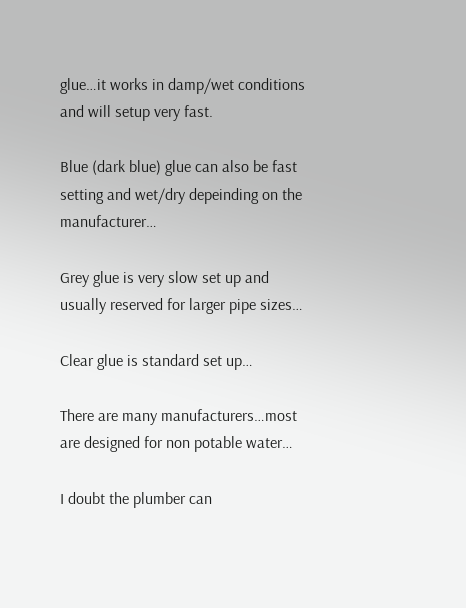glue…it works in damp/wet conditions and will setup very fast.

Blue (dark blue) glue can also be fast setting and wet/dry depeinding on the manufacturer…

Grey glue is very slow set up and usually reserved for larger pipe sizes…

Clear glue is standard set up…

There are many manufacturers…most are designed for non potable water…

I doubt the plumber can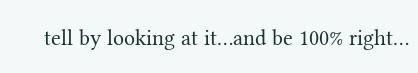tell by looking at it…and be 100% right…